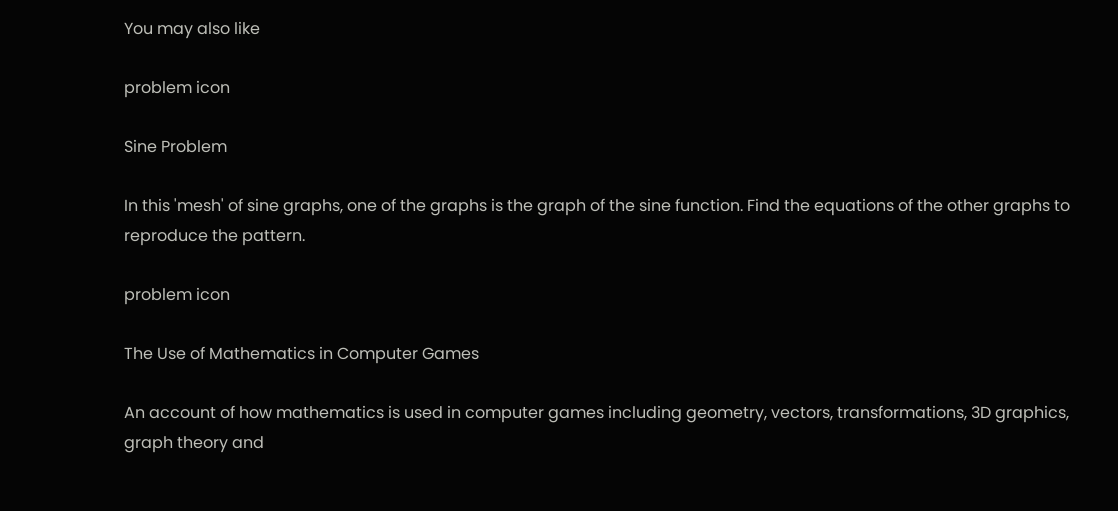You may also like

problem icon

Sine Problem

In this 'mesh' of sine graphs, one of the graphs is the graph of the sine function. Find the equations of the other graphs to reproduce the pattern.

problem icon

The Use of Mathematics in Computer Games

An account of how mathematics is used in computer games including geometry, vectors, transformations, 3D graphics, graph theory and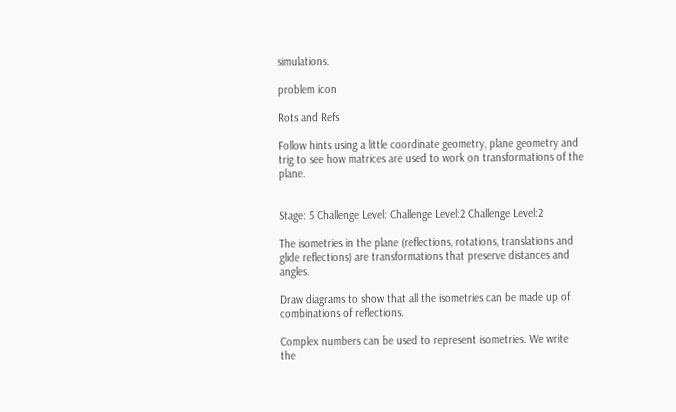simulations.

problem icon

Rots and Refs

Follow hints using a little coordinate geometry, plane geometry and trig to see how matrices are used to work on transformations of the plane.


Stage: 5 Challenge Level: Challenge Level:2 Challenge Level:2

The isometries in the plane (reflections, rotations, translations and glide reflections) are transformations that preserve distances and angles.

Draw diagrams to show that all the isometries can be made up of combinations of reflections.

Complex numbers can be used to represent isometries. We write the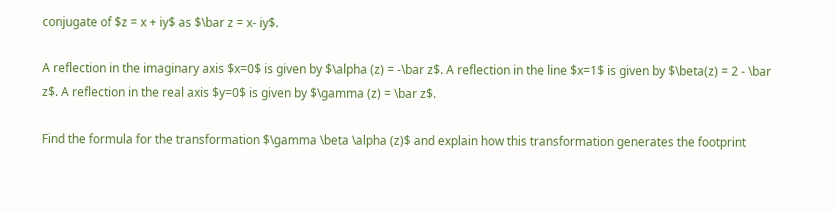conjugate of $z = x + iy$ as $\bar z = x- iy$.

A reflection in the imaginary axis $x=0$ is given by $\alpha (z) = -\bar z$. A reflection in the line $x=1$ is given by $\beta(z) = 2 - \bar z$. A reflection in the real axis $y=0$ is given by $\gamma (z) = \bar z$.

Find the formula for the transformation $\gamma \beta \alpha (z)$ and explain how this transformation generates the footprint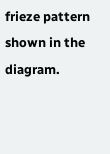frieze pattern shown in the diagram.